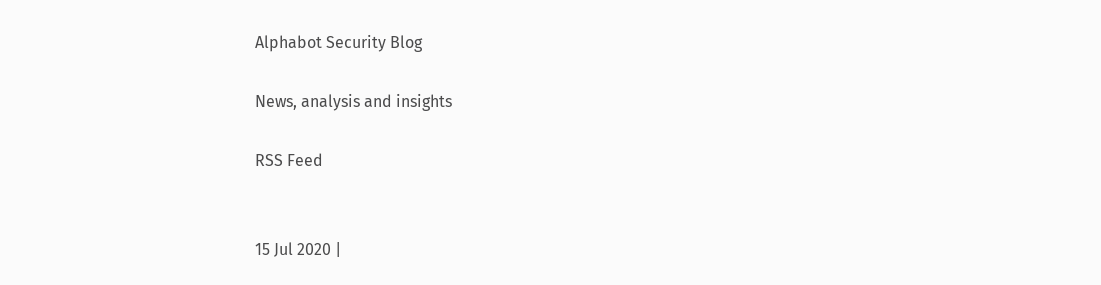Alphabot Security Blog

News, analysis and insights

RSS Feed


15 Jul 2020 |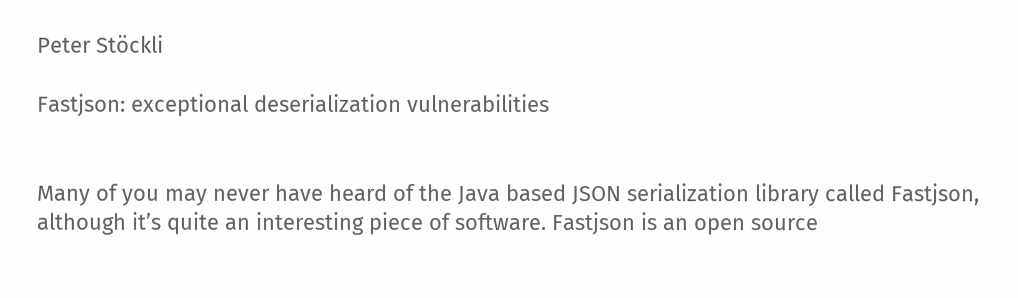Peter Stöckli

Fastjson: exceptional deserialization vulnerabilities


Many of you may never have heard of the Java based JSON serialization library called Fastjson, although it’s quite an interesting piece of software. Fastjson is an open source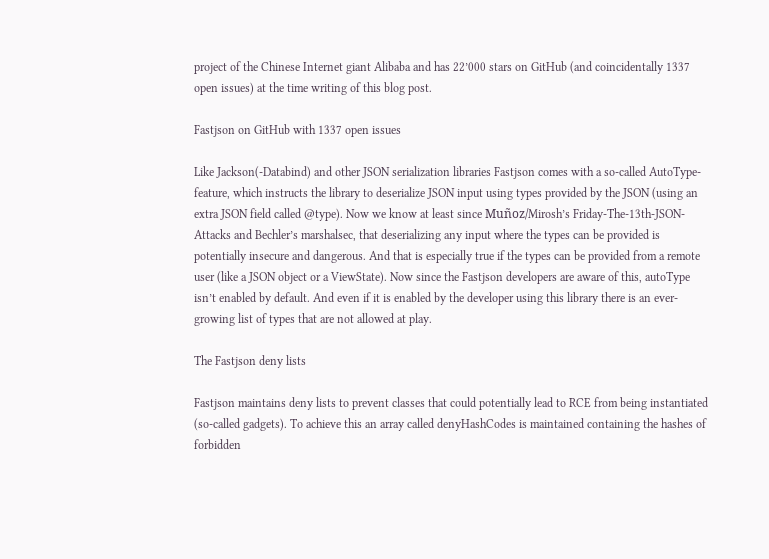project of the Chinese Internet giant Alibaba and has 22’000 stars on GitHub (and coincidentally 1337 open issues) at the time writing of this blog post.

Fastjson on GitHub with 1337 open issues

Like Jackson(-Databind) and other JSON serialization libraries Fastjson comes with a so-called AutoType-feature, which instructs the library to deserialize JSON input using types provided by the JSON (using an extra JSON field called @type). Now we know at least since Muñoz/Mirosh’s Friday-The-13th-JSON-Attacks and Bechler’s marshalsec, that deserializing any input where the types can be provided is potentially insecure and dangerous. And that is especially true if the types can be provided from a remote user (like a JSON object or a ViewState). Now since the Fastjson developers are aware of this, autoType isn’t enabled by default. And even if it is enabled by the developer using this library there is an ever-growing list of types that are not allowed at play.

The Fastjson deny lists

Fastjson maintains deny lists to prevent classes that could potentially lead to RCE from being instantiated (so-called gadgets). To achieve this an array called denyHashCodes is maintained containing the hashes of forbidden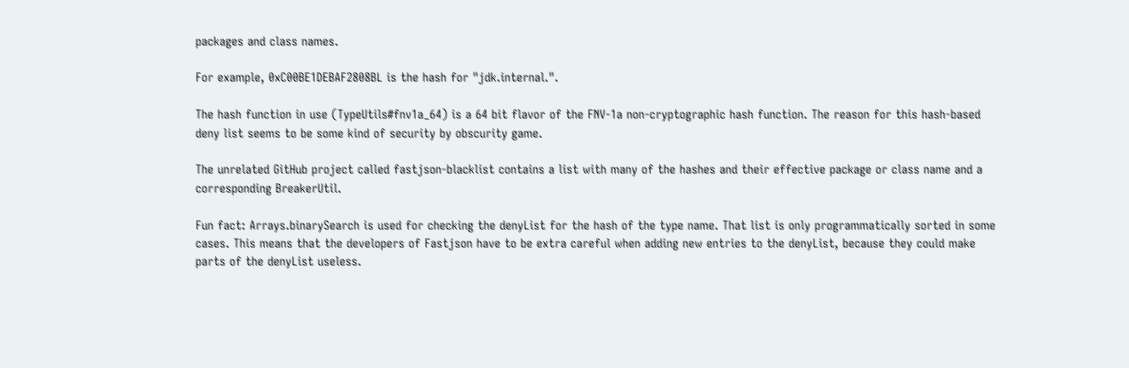packages and class names.

For example, 0xC00BE1DEBAF2808BL is the hash for "jdk.internal.".

The hash function in use (TypeUtils#fnv1a_64) is a 64 bit flavor of the FNV-1a non-cryptographic hash function. The reason for this hash-based deny list seems to be some kind of security by obscurity game.

The unrelated GitHub project called fastjson-blacklist contains a list with many of the hashes and their effective package or class name and a corresponding BreakerUtil.

Fun fact: Arrays.binarySearch is used for checking the denyList for the hash of the type name. That list is only programmatically sorted in some cases. This means that the developers of Fastjson have to be extra careful when adding new entries to the denyList, because they could make parts of the denyList useless.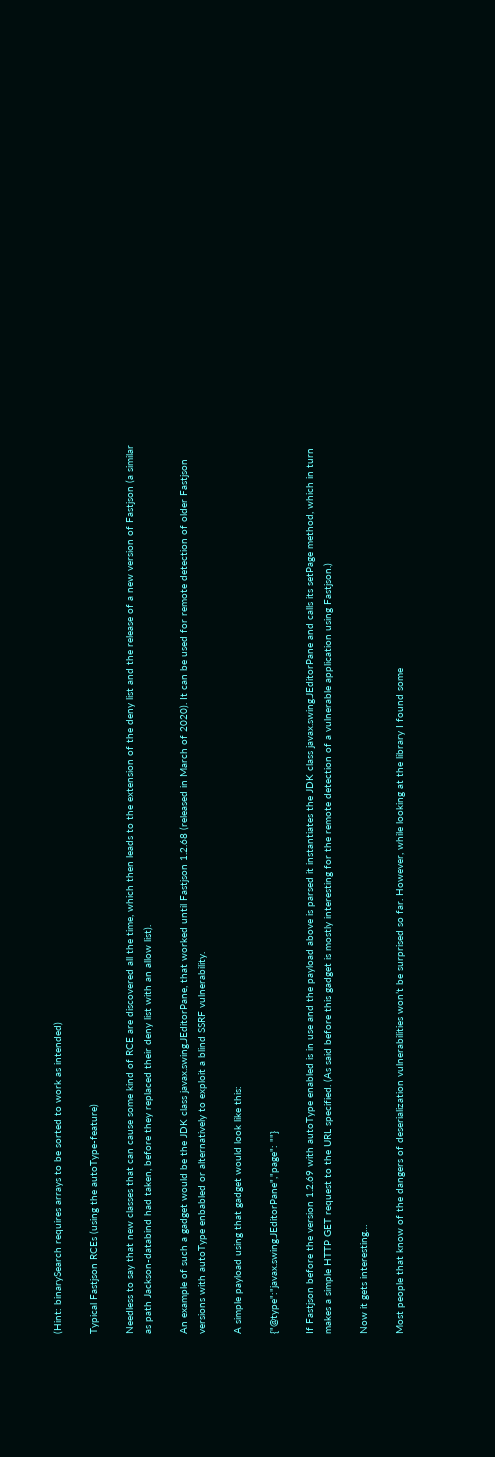(Hint: binarySearch requires arrays to be sorted to work as intended)

Typical Fastjson RCEs (using the autoType-feature)

Needless to say that new classes that can cause some kind of RCE are discovered all the time, which then leads to the extension of the deny list and the release of a new version of Fastjson (a similar as path Jackson-databind had taken, before they replaced their deny list with an allow list).

An example of such a gadget would be the JDK class javax.swing.JEditorPane, that worked until Fastjson 1.2.68 (released in March of 2020). It can be used for remote detection of older Fastjson versions with autoType enbabled or alternatively to exploit a blind SSRF vulnerability.

A simple payload using that gadget would look like this:

{"@type":"javax.swing.JEditorPane","page": ""}

If Fastjson before the version 1.2.69 with autoType enabled is in use and the payload above is parsed it instantiates the JDK class javax.swing.JEditorPane and calls its setPage method, which in turn makes a simple HTTP GET request to the URL specified. (As said before this gadget is mostly interesting for the remote detection of a vulnerable application using Fastjson.)

Now it gets interesting…

Most people that know of the dangers of deserialization vulnerabilities won’t be surprised so far. However, while looking at the library I found some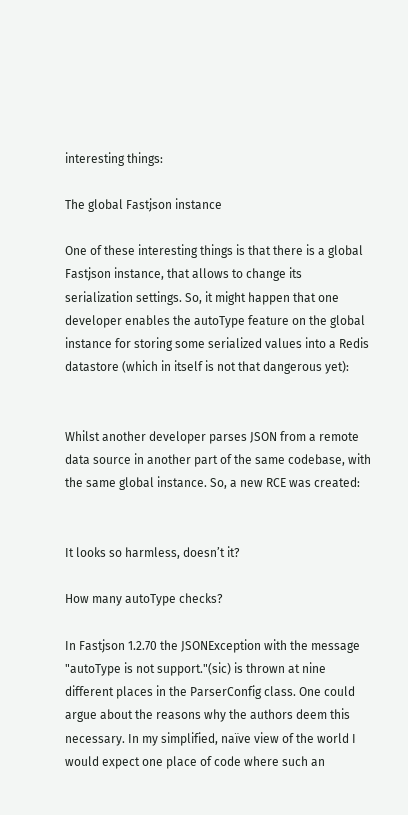interesting things:

The global Fastjson instance

One of these interesting things is that there is a global Fastjson instance, that allows to change its serialization settings. So, it might happen that one developer enables the autoType feature on the global instance for storing some serialized values into a Redis datastore (which in itself is not that dangerous yet):


Whilst another developer parses JSON from a remote data source in another part of the same codebase, with the same global instance. So, a new RCE was created:


It looks so harmless, doesn’t it?

How many autoType checks?

In Fastjson 1.2.70 the JSONException with the message "autoType is not support."(sic) is thrown at nine different places in the ParserConfig class. One could argue about the reasons why the authors deem this necessary. In my simplified, naïve view of the world I would expect one place of code where such an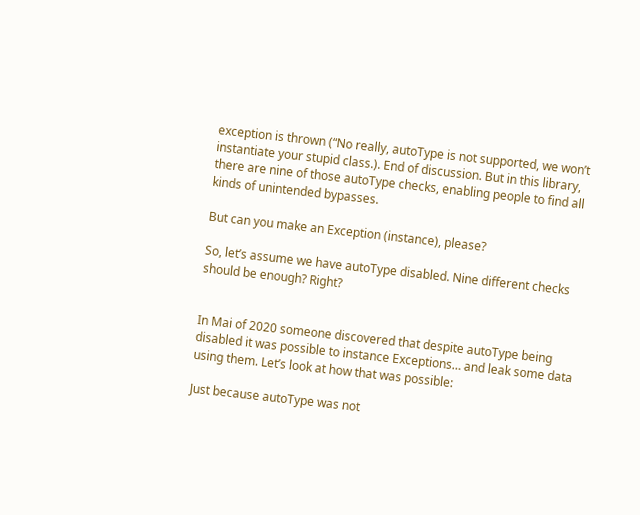exception is thrown (“No really, autoType is not supported, we won’t instantiate your stupid class.). End of discussion. But in this library, there are nine of those autoType checks, enabling people to find all kinds of unintended bypasses.

But can you make an Exception (instance), please?

So, let’s assume we have autoType disabled. Nine different checks should be enough? Right?


In Mai of 2020 someone discovered that despite autoType being disabled it was possible to instance Exceptions… and leak some data using them. Let’s look at how that was possible:

Just because autoType was not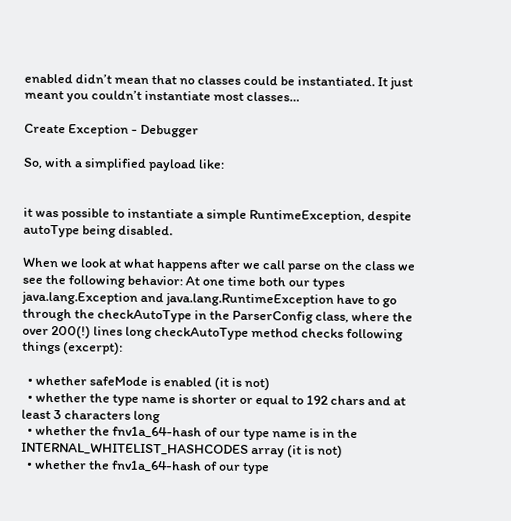enabled didn’t mean that no classes could be instantiated. It just meant you couldn’t instantiate most classes…

Create Exception - Debugger

So, with a simplified payload like:


it was possible to instantiate a simple RuntimeException, despite autoType being disabled.

When we look at what happens after we call parse on the class we see the following behavior: At one time both our types java.lang.Exception and java.lang.RuntimeException have to go through the checkAutoType in the ParserConfig class, where the over 200(!) lines long checkAutoType method checks following things (excerpt):

  • whether safeMode is enabled (it is not)
  • whether the type name is shorter or equal to 192 chars and at least 3 characters long
  • whether the fnv1a_64-hash of our type name is in the INTERNAL_WHITELIST_HASHCODES array (it is not)
  • whether the fnv1a_64-hash of our type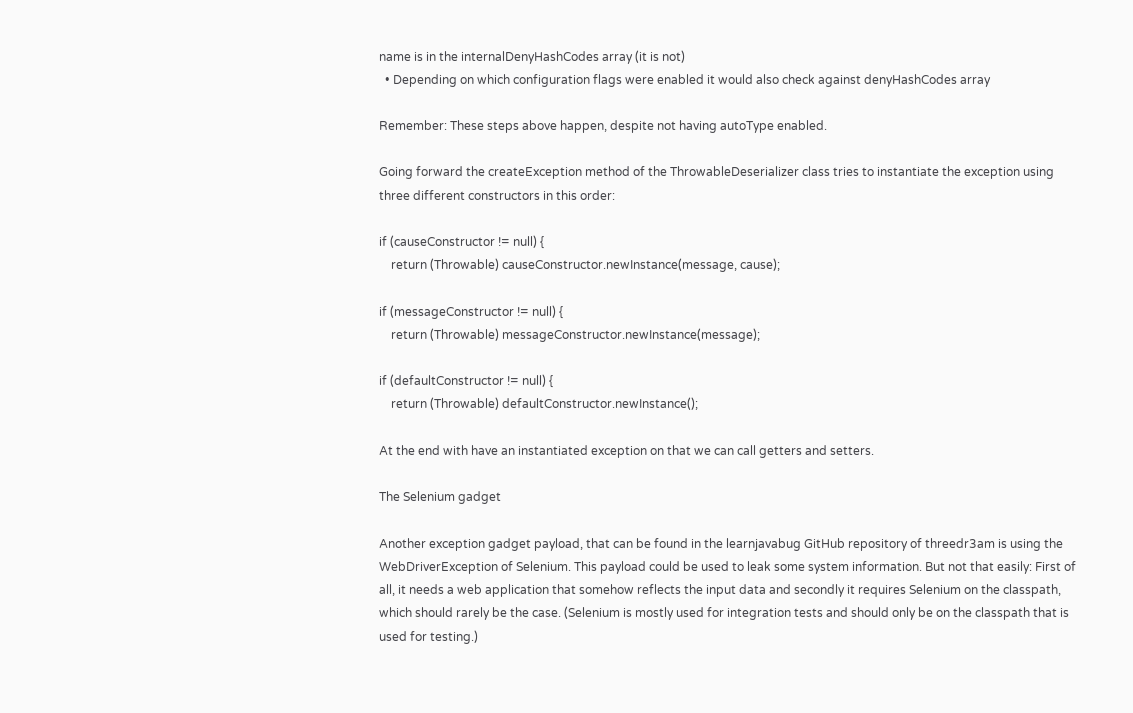name is in the internalDenyHashCodes array (it is not)
  • Depending on which configuration flags were enabled it would also check against denyHashCodes array

Remember: These steps above happen, despite not having autoType enabled.

Going forward the createException method of the ThrowableDeserializer class tries to instantiate the exception using three different constructors in this order:

if (causeConstructor != null) {
    return (Throwable) causeConstructor.newInstance(message, cause);

if (messageConstructor != null) {
    return (Throwable) messageConstructor.newInstance(message);

if (defaultConstructor != null) {
    return (Throwable) defaultConstructor.newInstance();

At the end with have an instantiated exception on that we can call getters and setters.

The Selenium gadget

Another exception gadget payload, that can be found in the learnjavabug GitHub repository of threedr3am is using the WebDriverException of Selenium. This payload could be used to leak some system information. But not that easily: First of all, it needs a web application that somehow reflects the input data and secondly it requires Selenium on the classpath, which should rarely be the case. (Selenium is mostly used for integration tests and should only be on the classpath that is used for testing.)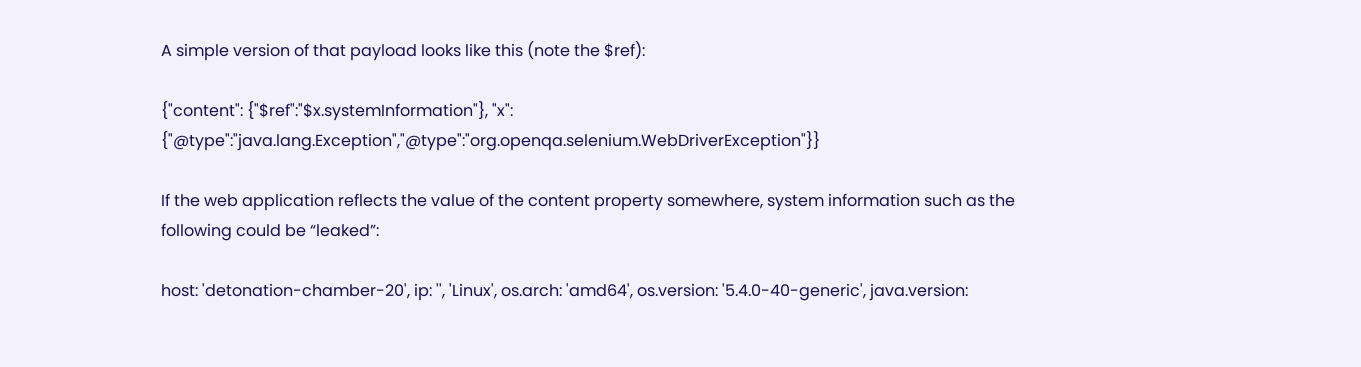A simple version of that payload looks like this (note the $ref):

{"content": {"$ref":"$x.systemInformation"}, "x": {"@type":"java.lang.Exception","@type":"org.openqa.selenium.WebDriverException"}}

If the web application reflects the value of the content property somewhere, system information such as the following could be “leaked”:

host: 'detonation-chamber-20', ip: '', 'Linux', os.arch: 'amd64', os.version: '5.4.0-40-generic', java.version: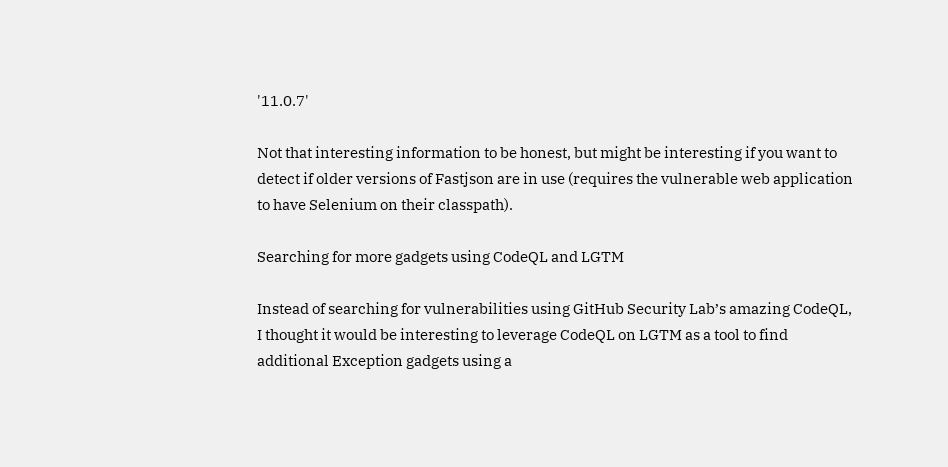'11.0.7'

Not that interesting information to be honest, but might be interesting if you want to detect if older versions of Fastjson are in use (requires the vulnerable web application to have Selenium on their classpath).

Searching for more gadgets using CodeQL and LGTM

Instead of searching for vulnerabilities using GitHub Security Lab’s amazing CodeQL, I thought it would be interesting to leverage CodeQL on LGTM as a tool to find additional Exception gadgets using a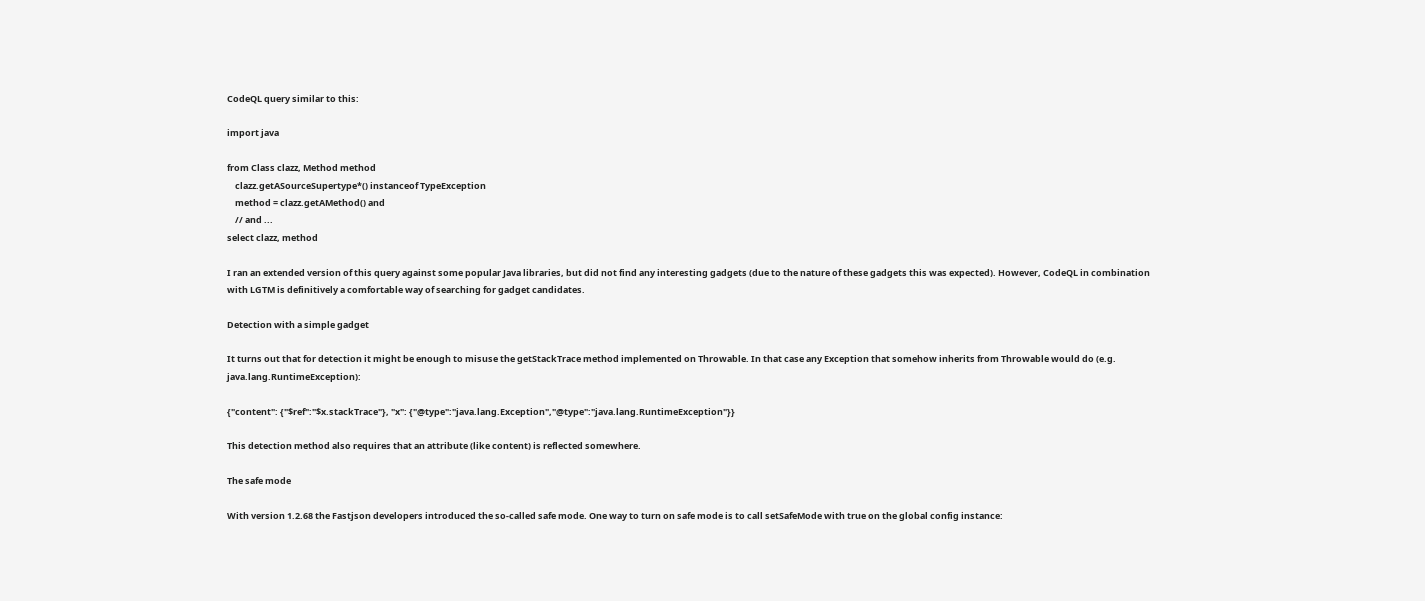CodeQL query similar to this:

import java

from Class clazz, Method method
    clazz.getASourceSupertype*() instanceof TypeException
    method = clazz.getAMethod() and
    // and ...
select clazz, method

I ran an extended version of this query against some popular Java libraries, but did not find any interesting gadgets (due to the nature of these gadgets this was expected). However, CodeQL in combination with LGTM is definitively a comfortable way of searching for gadget candidates.

Detection with a simple gadget

It turns out that for detection it might be enough to misuse the getStackTrace method implemented on Throwable. In that case any Exception that somehow inherits from Throwable would do (e.g. java.lang.RuntimeException):

{"content": {"$ref":"$x.stackTrace"}, "x": {"@type":"java.lang.Exception","@type":"java.lang.RuntimeException"}}

This detection method also requires that an attribute (like content) is reflected somewhere.

The safe mode

With version 1.2.68 the Fastjson developers introduced the so-called safe mode. One way to turn on safe mode is to call setSafeMode with true on the global config instance: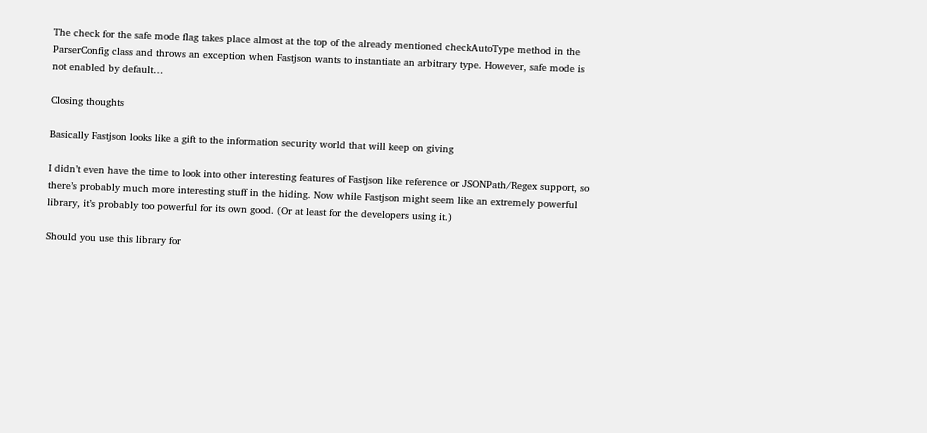The check for the safe mode flag takes place almost at the top of the already mentioned checkAutoType method in the ParserConfig class and throws an exception when Fastjson wants to instantiate an arbitrary type. However, safe mode is not enabled by default…

Closing thoughts

Basically Fastjson looks like a gift to the information security world that will keep on giving

I didn’t even have the time to look into other interesting features of Fastjson like reference or JSONPath/Regex support, so there’s probably much more interesting stuff in the hiding. Now while Fastjson might seem like an extremely powerful library, it’s probably too powerful for its own good. (Or at least for the developers using it.)

Should you use this library for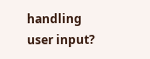handling user input?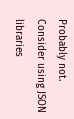Probably not. Consider using JSON libraries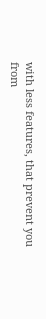with less features, that prevent you from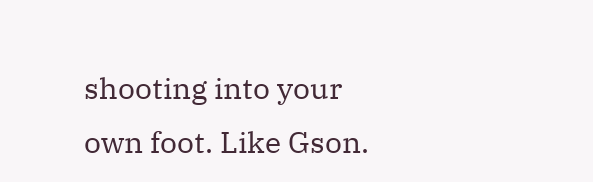shooting into your own foot. Like Gson.